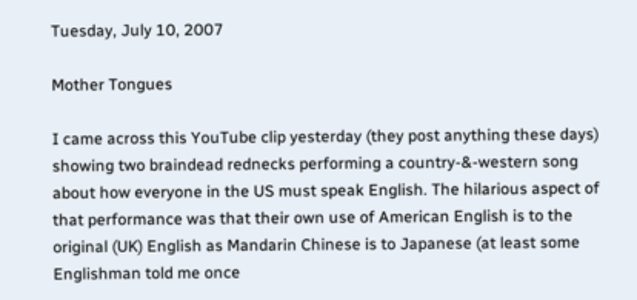Tuesday, July 10, 2007

Mother Tongues

I came across this YouTube clip yesterday (they post anything these days) showing two braindead rednecks performing a country-&-western song about how everyone in the US must speak English. The hilarious aspect of that performance was that their own use of American English is to the original (UK) English as Mandarin Chinese is to Japanese (at least some Englishman told me once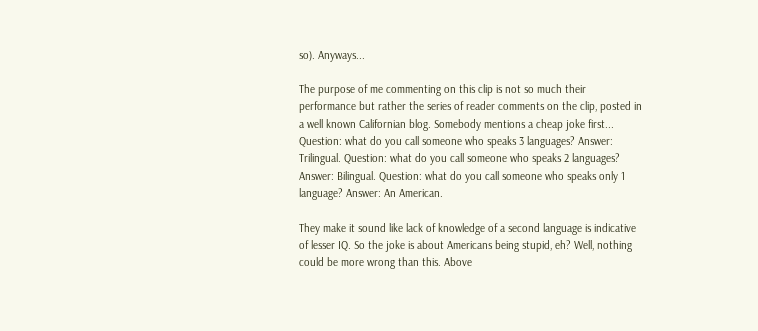so). Anyways...

The purpose of me commenting on this clip is not so much their performance but rather the series of reader comments on the clip, posted in a well known Californian blog. Somebody mentions a cheap joke first... Question: what do you call someone who speaks 3 languages? Answer: Trilingual. Question: what do you call someone who speaks 2 languages? Answer: Bilingual. Question: what do you call someone who speaks only 1 language? Answer: An American.

They make it sound like lack of knowledge of a second language is indicative of lesser IQ. So the joke is about Americans being stupid, eh? Well, nothing could be more wrong than this. Above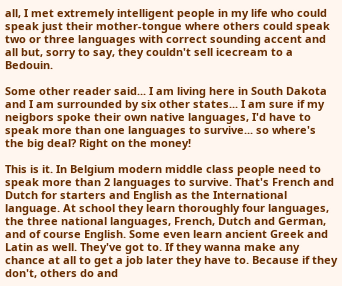all, I met extremely intelligent people in my life who could speak just their mother-tongue where others could speak two or three languages with correct sounding accent and all but, sorry to say, they couldn't sell icecream to a Bedouin.

Some other reader said... I am living here in South Dakota and I am surrounded by six other states... I am sure if my neigbors spoke their own native languages, I'd have to speak more than one languages to survive... so where's the big deal? Right on the money!

This is it. In Belgium modern middle class people need to speak more than 2 languages to survive. That's French and Dutch for starters and English as the International language. At school they learn thoroughly four languages, the three national languages, French, Dutch and German, and of course English. Some even learn ancient Greek and Latin as well. They've got to. If they wanna make any chance at all to get a job later they have to. Because if they don't, others do and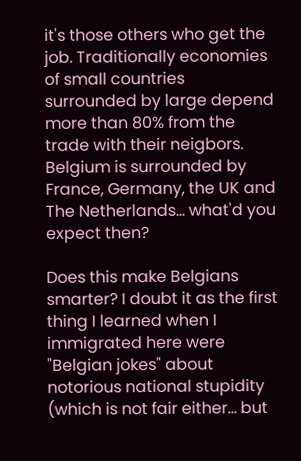it's those others who get the job. Traditionally economies of small countries surrounded by large depend more than 80% from the trade with their neigbors. Belgium is surrounded by France, Germany, the UK and The Netherlands... what'd you expect then?

Does this make Belgians smarter? I doubt it as the first thing I learned when I immigrated here were "Belgian jokes" about notorious national stupidity (which is not fair either... but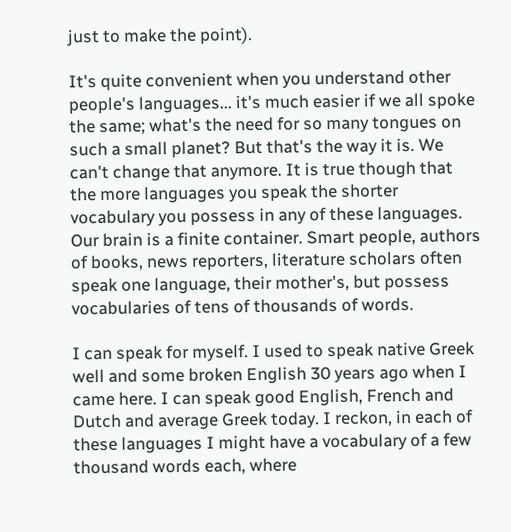just to make the point).

It's quite convenient when you understand other people's languages... it's much easier if we all spoke the same; what's the need for so many tongues on such a small planet? But that's the way it is. We can't change that anymore. It is true though that the more languages you speak the shorter vocabulary you possess in any of these languages. Our brain is a finite container. Smart people, authors of books, news reporters, literature scholars often speak one language, their mother's, but possess vocabularies of tens of thousands of words.

I can speak for myself. I used to speak native Greek well and some broken English 30 years ago when I came here. I can speak good English, French and Dutch and average Greek today. I reckon, in each of these languages I might have a vocabulary of a few thousand words each, where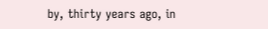by, thirty years ago, in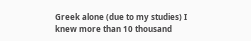Greek alone (due to my studies) I knew more than 10 thousand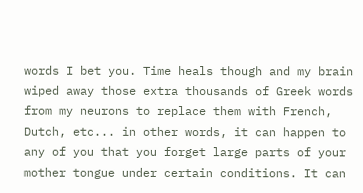words I bet you. Time heals though and my brain wiped away those extra thousands of Greek words from my neurons to replace them with French, Dutch, etc... in other words, it can happen to any of you that you forget large parts of your mother tongue under certain conditions. It can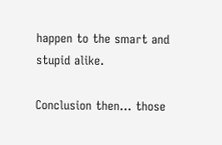happen to the smart and stupid alike.

Conclusion then... those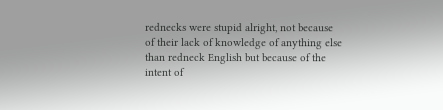rednecks were stupid alright, not because of their lack of knowledge of anything else than redneck English but because of the intent of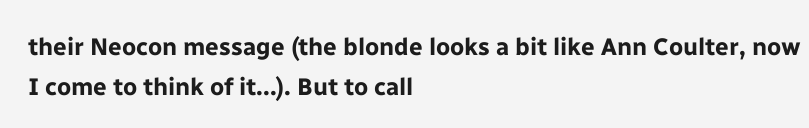their Neocon message (the blonde looks a bit like Ann Coulter, now I come to think of it...). But to call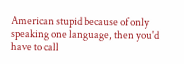American stupid because of only speaking one language, then you'd have to call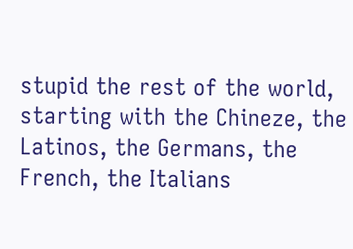stupid the rest of the world, starting with the Chineze, the Latinos, the Germans, the French, the Italians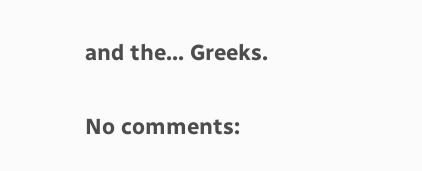and the... Greeks.

No comments: